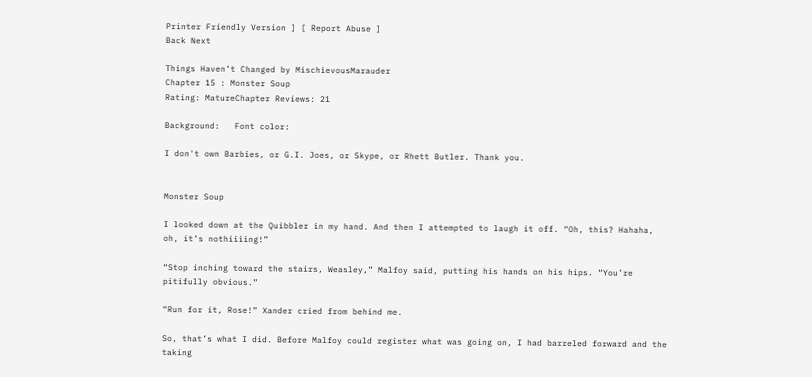Printer Friendly Version ] [ Report Abuse ]
Back Next

Things Haven’t Changed by MischievousMarauder
Chapter 15 : Monster Soup
Rating: MatureChapter Reviews: 21

Background:   Font color:

I don't own Barbies, or G.I. Joes, or Skype, or Rhett Butler. Thank you.


Monster Soup

I looked down at the Quibbler in my hand. And then I attempted to laugh it off. “Oh, this? Hahaha, oh, it’s nothiiiing!”

“Stop inching toward the stairs, Weasley,” Malfoy said, putting his hands on his hips. “You’re pitifully obvious.”

“Run for it, Rose!” Xander cried from behind me.

So, that’s what I did. Before Malfoy could register what was going on, I had barreled forward and the taking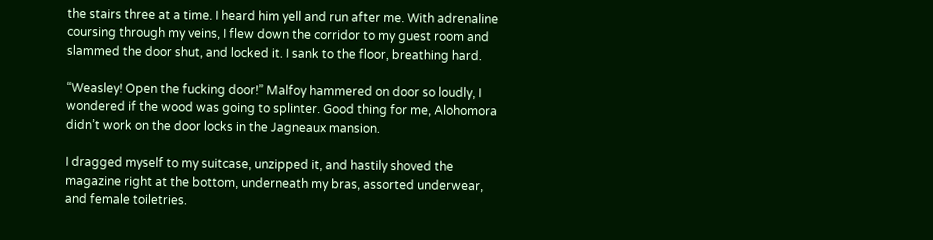the stairs three at a time. I heard him yell and run after me. With adrenaline coursing through my veins, I flew down the corridor to my guest room and slammed the door shut, and locked it. I sank to the floor, breathing hard.

“Weasley! Open the fucking door!” Malfoy hammered on door so loudly, I wondered if the wood was going to splinter. Good thing for me, Alohomora didn’t work on the door locks in the Jagneaux mansion.

I dragged myself to my suitcase, unzipped it, and hastily shoved the magazine right at the bottom, underneath my bras, assorted underwear, and female toiletries.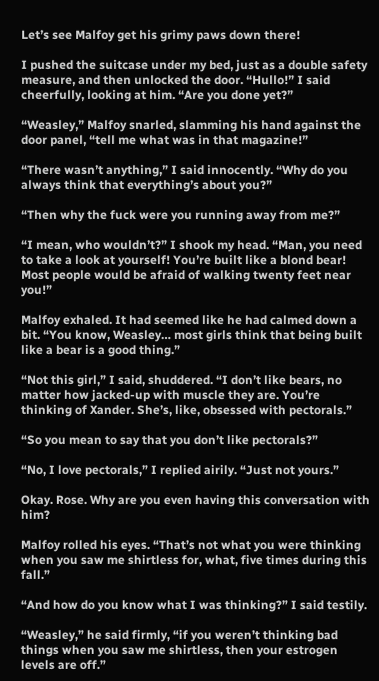Let’s see Malfoy get his grimy paws down there!

I pushed the suitcase under my bed, just as a double safety measure, and then unlocked the door. “Hullo!” I said cheerfully, looking at him. “Are you done yet?”

“Weasley,” Malfoy snarled, slamming his hand against the door panel, “tell me what was in that magazine!”

“There wasn’t anything,” I said innocently. “Why do you always think that everything’s about you?”

“Then why the fuck were you running away from me?”

“I mean, who wouldn’t?” I shook my head. “Man, you need to take a look at yourself! You’re built like a blond bear! Most people would be afraid of walking twenty feet near you!”

Malfoy exhaled. It had seemed like he had calmed down a bit. “You know, Weasley… most girls think that being built like a bear is a good thing.”

“Not this girl,” I said, shuddered. “I don’t like bears, no matter how jacked-up with muscle they are. You’re thinking of Xander. She’s, like, obsessed with pectorals.”

“So you mean to say that you don’t like pectorals?”

“No, I love pectorals,” I replied airily. “Just not yours.”

Okay. Rose. Why are you even having this conversation with him?

Malfoy rolled his eyes. “That’s not what you were thinking when you saw me shirtless for, what, five times during this fall.”

“And how do you know what I was thinking?” I said testily.

“Weasley,” he said firmly, “if you weren’t thinking bad things when you saw me shirtless, then your estrogen levels are off.”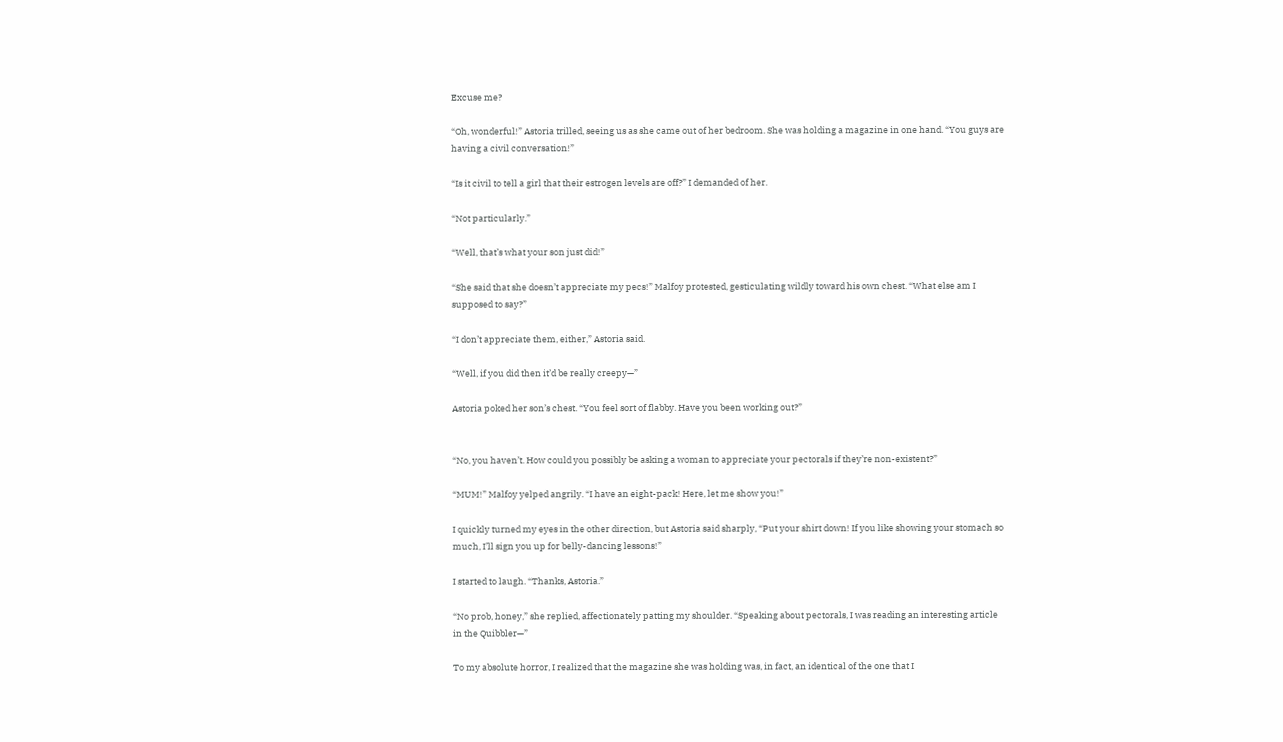Excuse me?

“Oh, wonderful!” Astoria trilled, seeing us as she came out of her bedroom. She was holding a magazine in one hand. “You guys are having a civil conversation!”

“Is it civil to tell a girl that their estrogen levels are off?” I demanded of her.

“Not particularly.”

“Well, that’s what your son just did!”

“She said that she doesn’t appreciate my pecs!” Malfoy protested, gesticulating wildly toward his own chest. “What else am I supposed to say?”

“I don’t appreciate them, either,” Astoria said.

“Well, if you did then it’d be really creepy—”

Astoria poked her son’s chest. “You feel sort of flabby. Have you been working out?”


“No, you haven’t. How could you possibly be asking a woman to appreciate your pectorals if they’re non-existent?”

“MUM!” Malfoy yelped angrily. “I have an eight-pack! Here, let me show you!”

I quickly turned my eyes in the other direction, but Astoria said sharply, “Put your shirt down! If you like showing your stomach so much, I’ll sign you up for belly-dancing lessons!”

I started to laugh. “Thanks, Astoria.”

“No prob, honey,” she replied, affectionately patting my shoulder. “Speaking about pectorals, I was reading an interesting article in the Quibbler—”

To my absolute horror, I realized that the magazine she was holding was, in fact, an identical of the one that I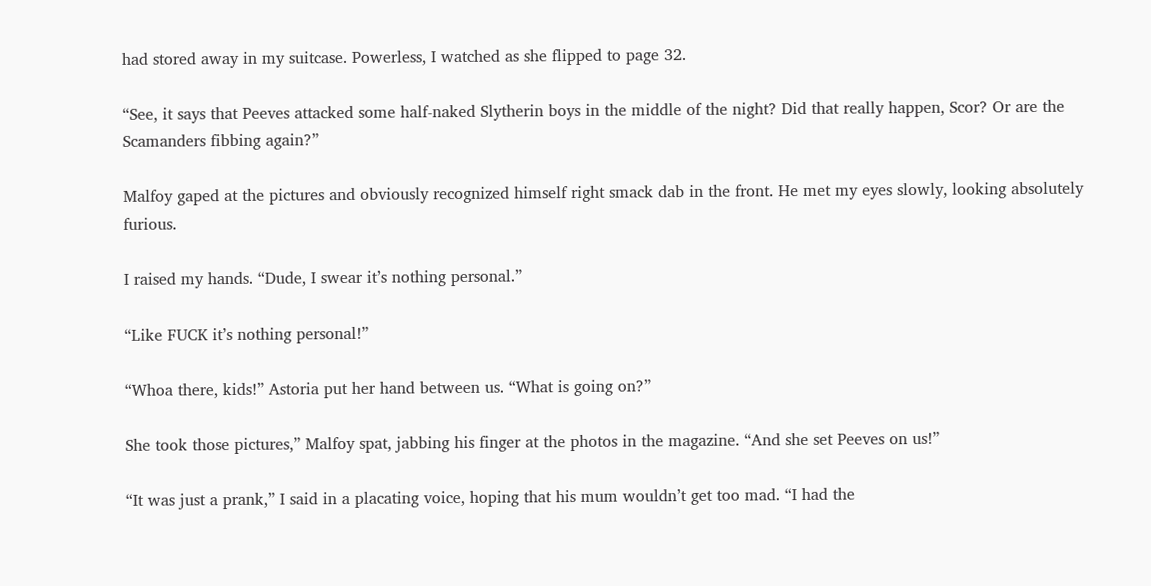had stored away in my suitcase. Powerless, I watched as she flipped to page 32.

“See, it says that Peeves attacked some half-naked Slytherin boys in the middle of the night? Did that really happen, Scor? Or are the Scamanders fibbing again?”

Malfoy gaped at the pictures and obviously recognized himself right smack dab in the front. He met my eyes slowly, looking absolutely furious.

I raised my hands. “Dude, I swear it’s nothing personal.”

“Like FUCK it’s nothing personal!”

“Whoa there, kids!” Astoria put her hand between us. “What is going on?”

She took those pictures,” Malfoy spat, jabbing his finger at the photos in the magazine. “And she set Peeves on us!”

“It was just a prank,” I said in a placating voice, hoping that his mum wouldn’t get too mad. “I had the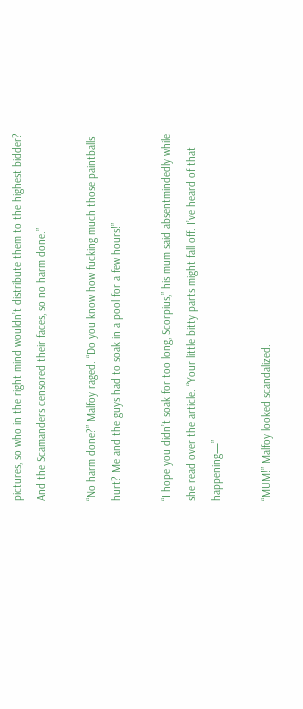pictures, so who in the right mind wouldn’t distribute them to the highest bidder? And the Scamanders censored their faces, so no harm done.”

“No harm done?” Malfoy raged. “Do you know how fucking much those paintballs hurt? Me and the guys had to soak in a pool for a few hours!”

“I hope you didn’t soak for too long, Scorpius,” his mum said absentmindedly while she read over the article. “Your little bitty parts might fall off. I’ve heard of that happening—”

“MUM!” Malfoy looked scandalized.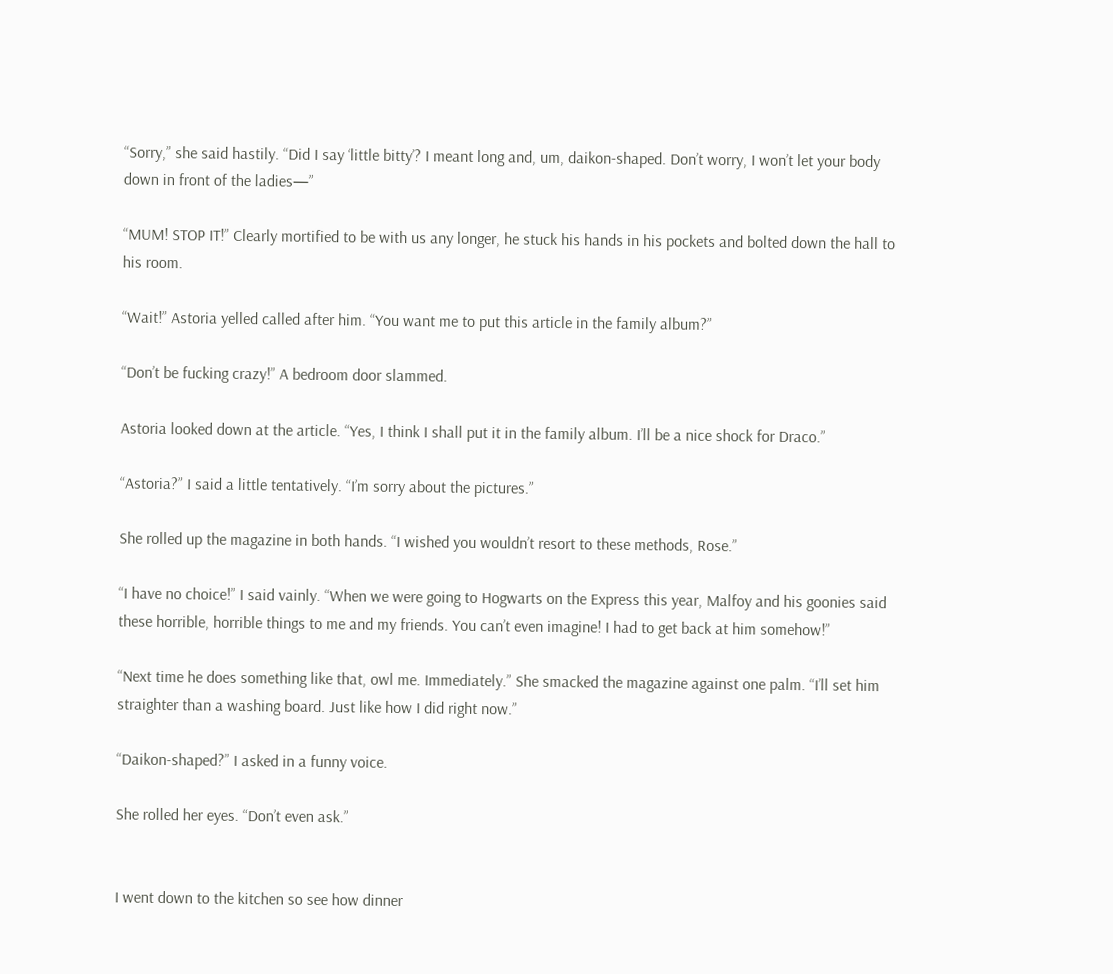“Sorry,” she said hastily. “Did I say ‘little bitty’? I meant long and, um, daikon-shaped. Don’t worry, I won’t let your body down in front of the ladies—”

“MUM! STOP IT!” Clearly mortified to be with us any longer, he stuck his hands in his pockets and bolted down the hall to his room.

“Wait!” Astoria yelled called after him. “You want me to put this article in the family album?”

“Don’t be fucking crazy!” A bedroom door slammed.

Astoria looked down at the article. “Yes, I think I shall put it in the family album. I’ll be a nice shock for Draco.”

“Astoria?” I said a little tentatively. “I’m sorry about the pictures.”

She rolled up the magazine in both hands. “I wished you wouldn’t resort to these methods, Rose.”

“I have no choice!” I said vainly. “When we were going to Hogwarts on the Express this year, Malfoy and his goonies said these horrible, horrible things to me and my friends. You can’t even imagine! I had to get back at him somehow!”

“Next time he does something like that, owl me. Immediately.” She smacked the magazine against one palm. “I’ll set him straighter than a washing board. Just like how I did right now.”

“Daikon-shaped?” I asked in a funny voice.

She rolled her eyes. “Don’t even ask.”


I went down to the kitchen so see how dinner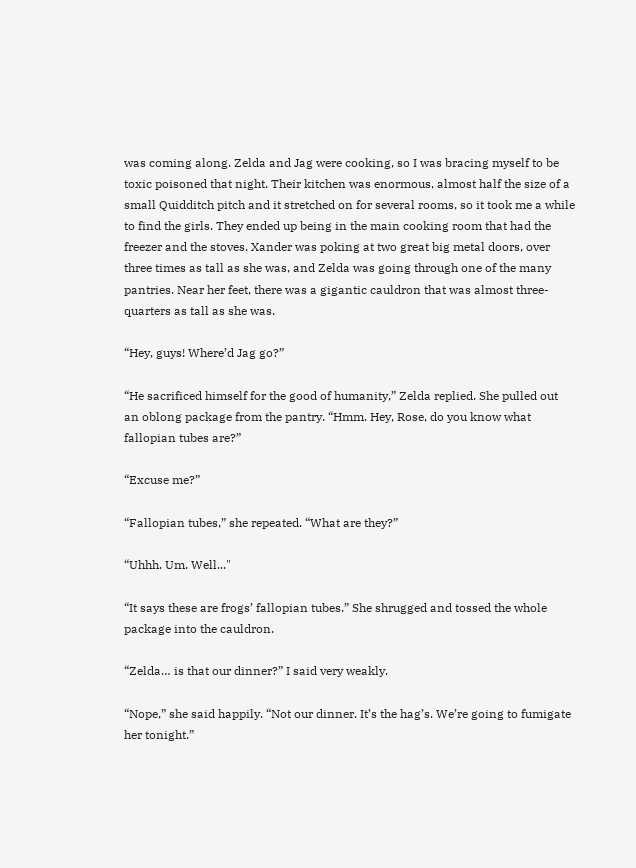was coming along. Zelda and Jag were cooking, so I was bracing myself to be toxic poisoned that night. Their kitchen was enormous, almost half the size of a small Quidditch pitch and it stretched on for several rooms, so it took me a while to find the girls. They ended up being in the main cooking room that had the freezer and the stoves. Xander was poking at two great big metal doors, over three times as tall as she was, and Zelda was going through one of the many pantries. Near her feet, there was a gigantic cauldron that was almost three-quarters as tall as she was.

“Hey, guys! Where’d Jag go?”

“He sacrificed himself for the good of humanity,” Zelda replied. She pulled out an oblong package from the pantry. “Hmm. Hey, Rose, do you know what fallopian tubes are?”

“Excuse me?”

“Fallopian tubes,” she repeated. “What are they?”

“Uhhh. Um. Well..."

“It says these are frogs’ fallopian tubes.” She shrugged and tossed the whole package into the cauldron.

“Zelda… is that our dinner?” I said very weakly.

“Nope,” she said happily. “Not our dinner. It’s the hag’s. We’re going to fumigate her tonight.”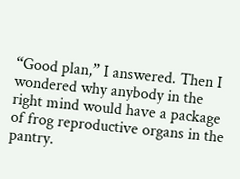“Good plan,” I answered. Then I wondered why anybody in the right mind would have a package of frog reproductive organs in the pantry.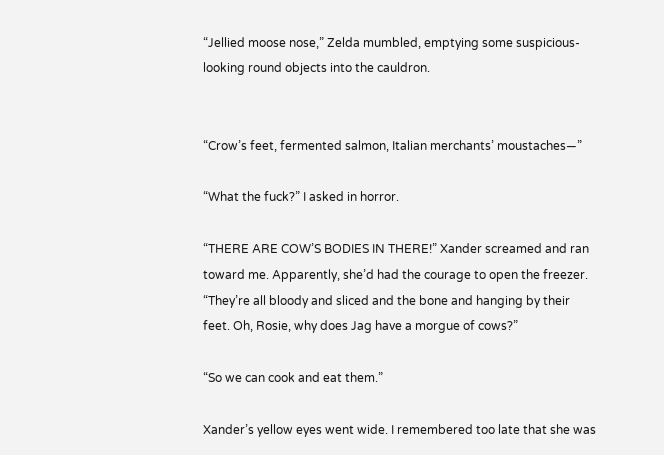“Jellied moose nose,” Zelda mumbled, emptying some suspicious-looking round objects into the cauldron.


“Crow’s feet, fermented salmon, Italian merchants’ moustaches—”

“What the fuck?” I asked in horror.

“THERE ARE COW’S BODIES IN THERE!” Xander screamed and ran toward me. Apparently, she’d had the courage to open the freezer. “They’re all bloody and sliced and the bone and hanging by their feet. Oh, Rosie, why does Jag have a morgue of cows?”

“So we can cook and eat them.”

Xander’s yellow eyes went wide. I remembered too late that she was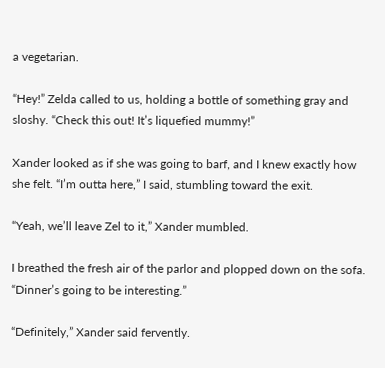a vegetarian.

“Hey!” Zelda called to us, holding a bottle of something gray and sloshy. “Check this out! It’s liquefied mummy!”

Xander looked as if she was going to barf, and I knew exactly how she felt. “I’m outta here,” I said, stumbling toward the exit.

“Yeah, we’ll leave Zel to it,” Xander mumbled.

I breathed the fresh air of the parlor and plopped down on the sofa. “Dinner’s going to be interesting.”

“Definitely,” Xander said fervently.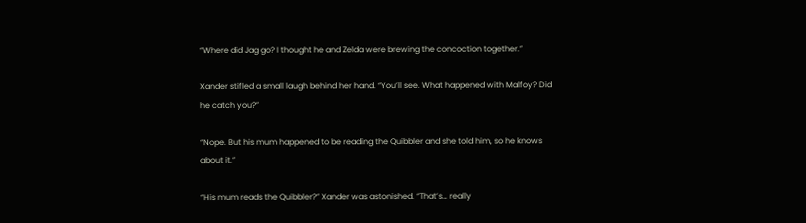“Where did Jag go? I thought he and Zelda were brewing the concoction together.”

Xander stifled a small laugh behind her hand. “You’ll see. What happened with Malfoy? Did he catch you?”

“Nope. But his mum happened to be reading the Quibbler and she told him, so he knows about it.”

“His mum reads the Quibbler?” Xander was astonished. “That’s… really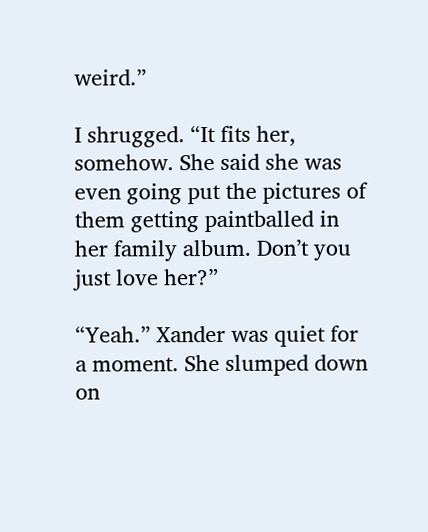weird.”

I shrugged. “It fits her, somehow. She said she was even going put the pictures of them getting paintballed in her family album. Don’t you just love her?”

“Yeah.” Xander was quiet for a moment. She slumped down on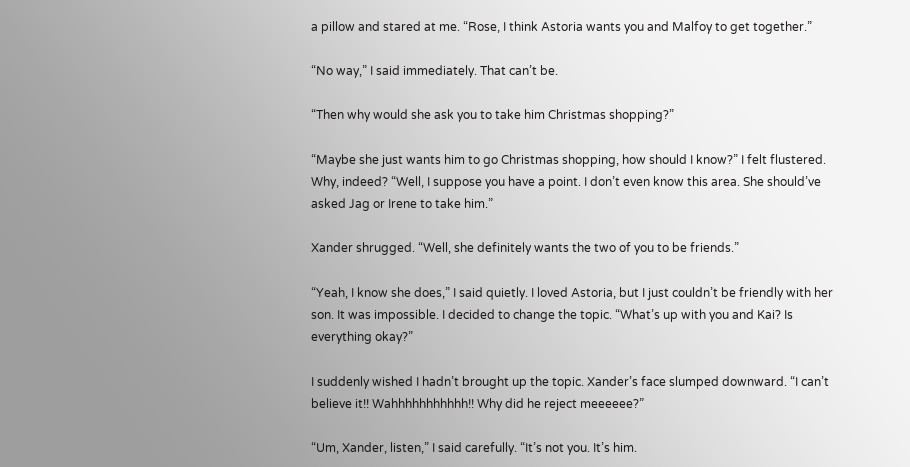a pillow and stared at me. “Rose, I think Astoria wants you and Malfoy to get together.”

“No way,” I said immediately. That can’t be.

“Then why would she ask you to take him Christmas shopping?”

“Maybe she just wants him to go Christmas shopping, how should I know?” I felt flustered. Why, indeed? “Well, I suppose you have a point. I don’t even know this area. She should’ve asked Jag or Irene to take him.”

Xander shrugged. “Well, she definitely wants the two of you to be friends.”

“Yeah, I know she does,” I said quietly. I loved Astoria, but I just couldn’t be friendly with her son. It was impossible. I decided to change the topic. “What’s up with you and Kai? Is everything okay?”

I suddenly wished I hadn’t brought up the topic. Xander’s face slumped downward. “I can’t believe it!! Wahhhhhhhhhhh!! Why did he reject meeeeee?”

“Um, Xander, listen,” I said carefully. “It’s not you. It’s him.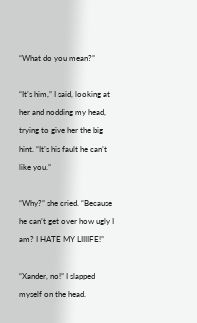“What do you mean?”

“It’s him,” I said, looking at her and nodding my head, trying to give her the big hint. “It’s his fault he can’t like you.”

“Why?” she cried. “Because he can’t get over how ugly I am? I HATE MY LIIIIFE!”

“Xander, no!” I slapped myself on the head.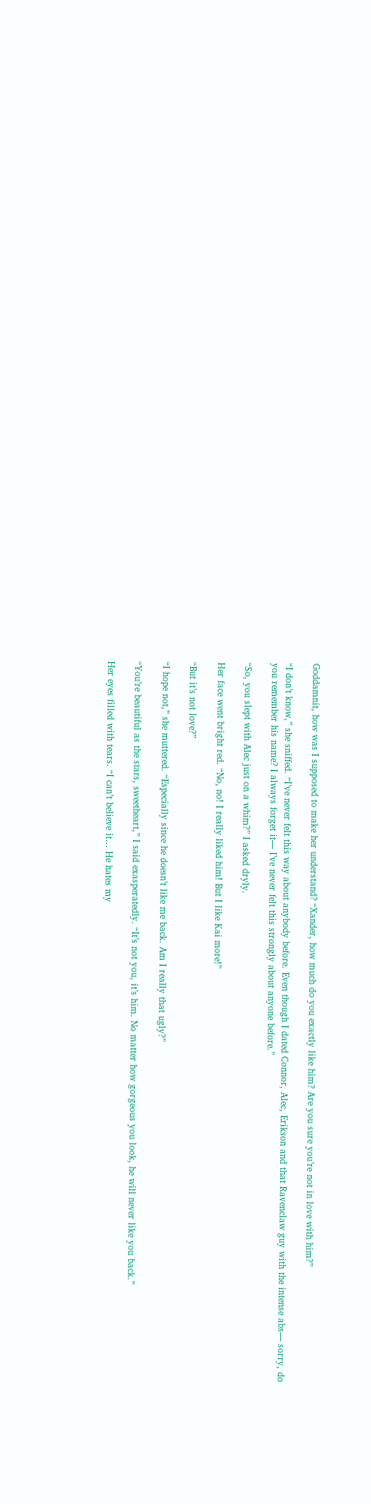Goddamnit, how was I supposed to make her understand? “Xander, how much do you exactly like him? Are you sure you’re not in love with him?”

“I don’t know,” she sniffed. “I’ve never felt this way about anybody before. Even though I dated Connor, Alec, Erikson and that Ravenclaw guy with the intense abs— sorry, do you remember his name? I always forget it— I’ve never felt this strongly about anyone before.”

“So, you slept with Alec just on a whim?” I asked dryly.

Her face went bright red. “No, no! I really liked him! But I like Kai more!”

“But it’s not love?”

“I hope not,” she muttered. “Especially since he doesn’t like me back. Am I really that ugly?”

“You’re beautiful as the stars, sweetheart,” I said exasperatedly. “It’s not you, it’s him. No matter how gorgeous you look, he will never like you back.”

Her eyes filled with tears. “I can’t believe it… He hates my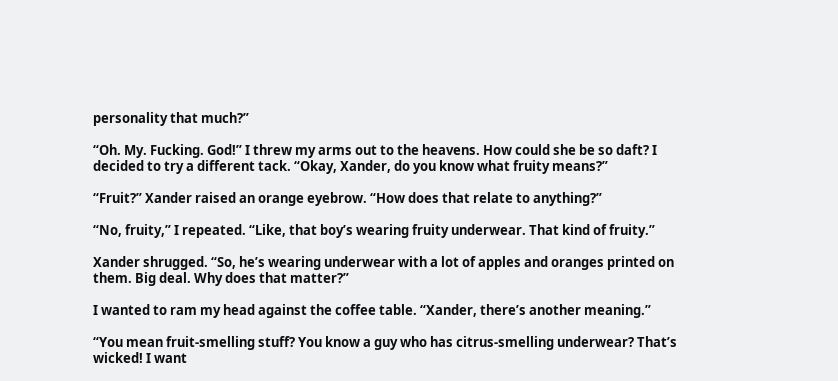personality that much?”

“Oh. My. Fucking. God!” I threw my arms out to the heavens. How could she be so daft? I decided to try a different tack. “Okay, Xander, do you know what fruity means?”

“Fruit?” Xander raised an orange eyebrow. “How does that relate to anything?”

“No, fruity,” I repeated. “Like, that boy’s wearing fruity underwear. That kind of fruity.”

Xander shrugged. “So, he’s wearing underwear with a lot of apples and oranges printed on them. Big deal. Why does that matter?”

I wanted to ram my head against the coffee table. “Xander, there’s another meaning.”

“You mean fruit-smelling stuff? You know a guy who has citrus-smelling underwear? That’s wicked! I want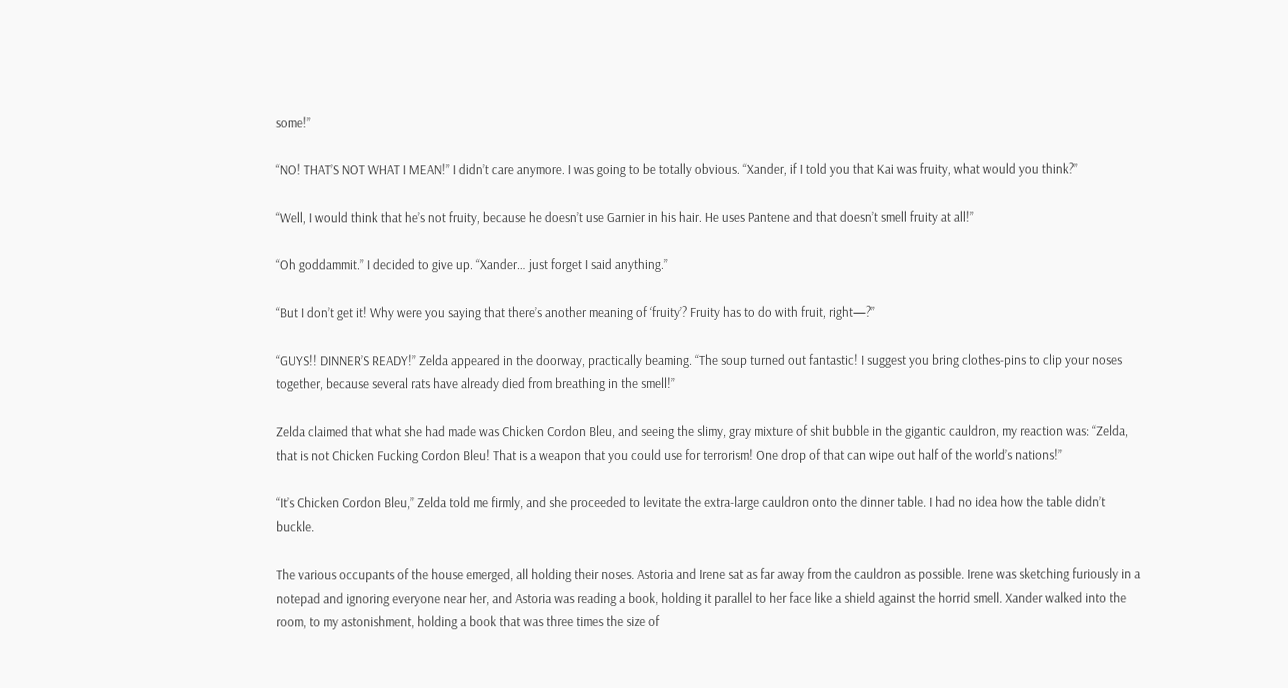some!”

“NO! THAT’S NOT WHAT I MEAN!” I didn’t care anymore. I was going to be totally obvious. “Xander, if I told you that Kai was fruity, what would you think?”

“Well, I would think that he’s not fruity, because he doesn’t use Garnier in his hair. He uses Pantene and that doesn’t smell fruity at all!”

“Oh goddammit.” I decided to give up. “Xander… just forget I said anything.”

“But I don’t get it! Why were you saying that there’s another meaning of ‘fruity’? Fruity has to do with fruit, right—?”

“GUYS!! DINNER’S READY!” Zelda appeared in the doorway, practically beaming. “The soup turned out fantastic! I suggest you bring clothes-pins to clip your noses together, because several rats have already died from breathing in the smell!”

Zelda claimed that what she had made was Chicken Cordon Bleu, and seeing the slimy, gray mixture of shit bubble in the gigantic cauldron, my reaction was: “Zelda, that is not Chicken Fucking Cordon Bleu! That is a weapon that you could use for terrorism! One drop of that can wipe out half of the world’s nations!”

“It’s Chicken Cordon Bleu,” Zelda told me firmly, and she proceeded to levitate the extra-large cauldron onto the dinner table. I had no idea how the table didn’t buckle.

The various occupants of the house emerged, all holding their noses. Astoria and Irene sat as far away from the cauldron as possible. Irene was sketching furiously in a notepad and ignoring everyone near her, and Astoria was reading a book, holding it parallel to her face like a shield against the horrid smell. Xander walked into the room, to my astonishment, holding a book that was three times the size of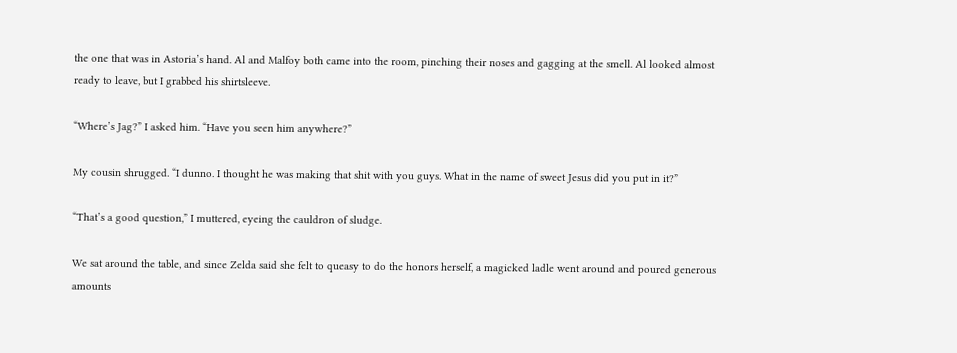the one that was in Astoria’s hand. Al and Malfoy both came into the room, pinching their noses and gagging at the smell. Al looked almost ready to leave, but I grabbed his shirtsleeve.

“Where’s Jag?” I asked him. “Have you seen him anywhere?”

My cousin shrugged. “I dunno. I thought he was making that shit with you guys. What in the name of sweet Jesus did you put in it?”

“That’s a good question,” I muttered, eyeing the cauldron of sludge.

We sat around the table, and since Zelda said she felt to queasy to do the honors herself, a magicked ladle went around and poured generous amounts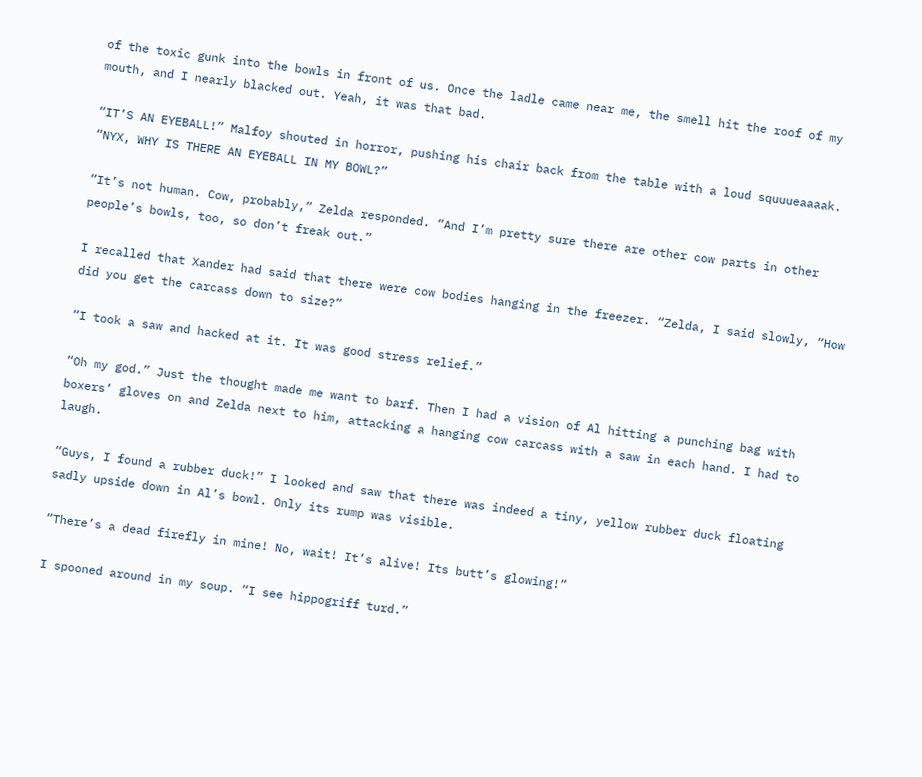of the toxic gunk into the bowls in front of us. Once the ladle came near me, the smell hit the roof of my mouth, and I nearly blacked out. Yeah, it was that bad.

“IT’S AN EYEBALL!” Malfoy shouted in horror, pushing his chair back from the table with a loud squuueaaaak. “NYX, WHY IS THERE AN EYEBALL IN MY BOWL?”

“It’s not human. Cow, probably,” Zelda responded. “And I’m pretty sure there are other cow parts in other people’s bowls, too, so don’t freak out.”

I recalled that Xander had said that there were cow bodies hanging in the freezer. “Zelda, I said slowly, “How did you get the carcass down to size?”

“I took a saw and hacked at it. It was good stress relief.”

“Oh my god.” Just the thought made me want to barf. Then I had a vision of Al hitting a punching bag with boxers’ gloves on and Zelda next to him, attacking a hanging cow carcass with a saw in each hand. I had to laugh.

“Guys, I found a rubber duck!” I looked and saw that there was indeed a tiny, yellow rubber duck floating sadly upside down in Al’s bowl. Only its rump was visible.

“There’s a dead firefly in mine! No, wait! It’s alive! Its butt’s glowing!”

I spooned around in my soup. “I see hippogriff turd.”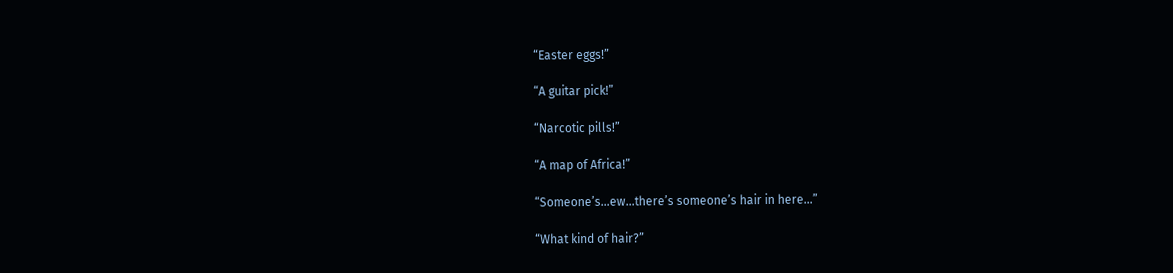“Easter eggs!”

“A guitar pick!”

“Narcotic pills!”

“A map of Africa!”

“Someone’s…ew…there’s someone’s hair in here…”

“What kind of hair?”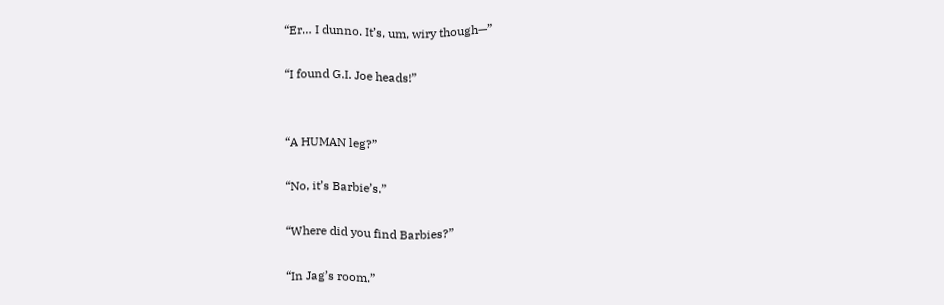“Er… I dunno. It’s, um, wiry though—”

“I found G.I. Joe heads!”


“A HUMAN leg?”

“No, it’s Barbie’s.”

“Where did you find Barbies?”

“In Jag’s room.”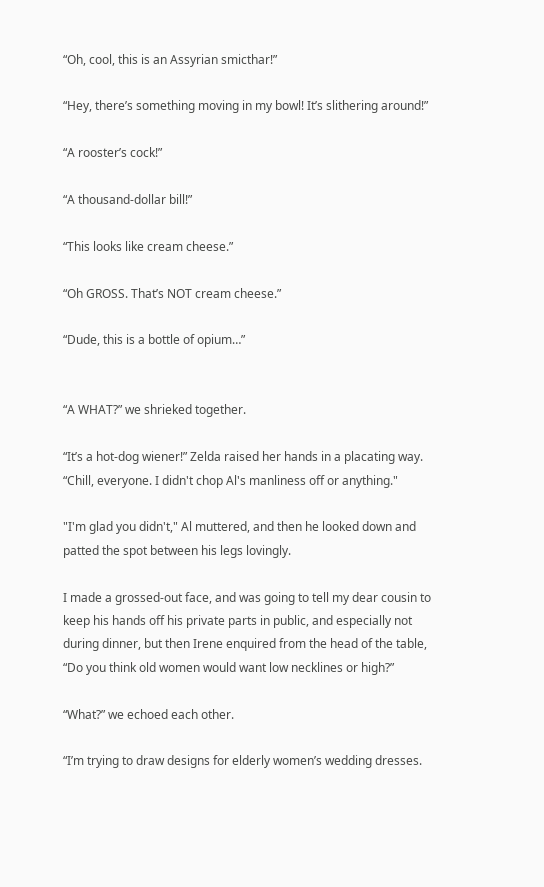“Oh, cool, this is an Assyrian smicthar!”

“Hey, there’s something moving in my bowl! It’s slithering around!”

“A rooster’s cock!”

“A thousand-dollar bill!”

“This looks like cream cheese.”

“Oh GROSS. That’s NOT cream cheese.”

“Dude, this is a bottle of opium…”


“A WHAT?” we shrieked together.

“It’s a hot-dog wiener!” Zelda raised her hands in a placating way. “Chill, everyone. I didn't chop Al's manliness off or anything."

"I'm glad you didn't," Al muttered, and then he looked down and patted the spot between his legs lovingly.

I made a grossed-out face, and was going to tell my dear cousin to keep his hands off his private parts in public, and especially not during dinner, but then Irene enquired from the head of the table, “Do you think old women would want low necklines or high?”

“What?” we echoed each other.

“I’m trying to draw designs for elderly women’s wedding dresses.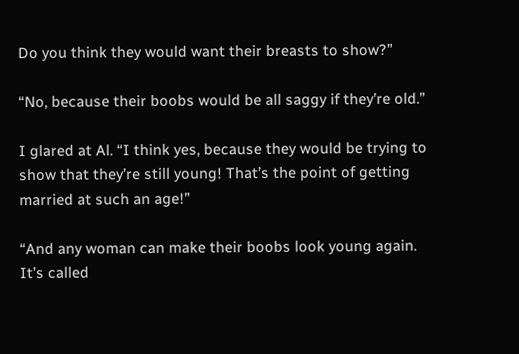Do you think they would want their breasts to show?”

“No, because their boobs would be all saggy if they’re old.”

I glared at Al. “I think yes, because they would be trying to show that they’re still young! That’s the point of getting married at such an age!”

“And any woman can make their boobs look young again. It’s called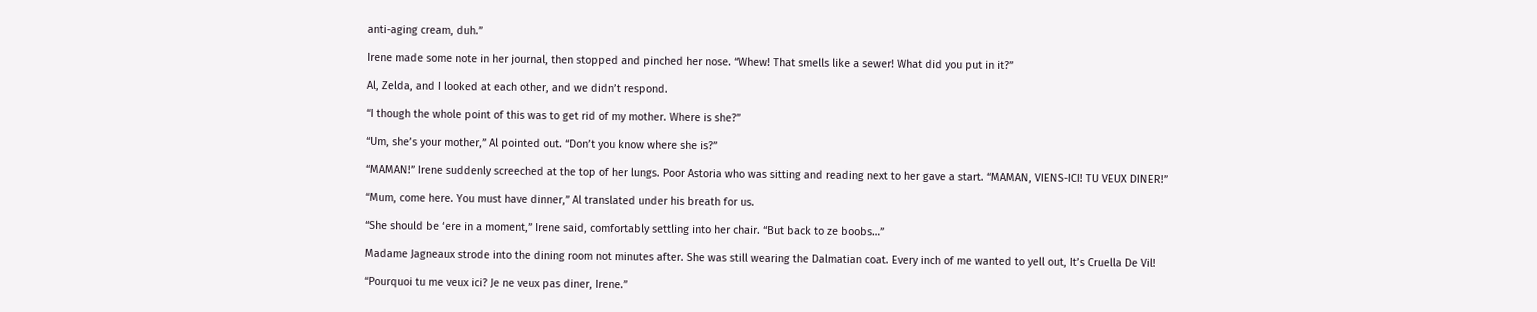anti-aging cream, duh.”

Irene made some note in her journal, then stopped and pinched her nose. “Whew! That smells like a sewer! What did you put in it?”

Al, Zelda, and I looked at each other, and we didn’t respond.

“I though the whole point of this was to get rid of my mother. Where is she?”

“Um, she’s your mother,” Al pointed out. “Don’t you know where she is?”

“MAMAN!” Irene suddenly screeched at the top of her lungs. Poor Astoria who was sitting and reading next to her gave a start. “MAMAN, VIENS-ICI! TU VEUX DINER!”

“Mum, come here. You must have dinner,” Al translated under his breath for us.

“She should be ‘ere in a moment,” Irene said, comfortably settling into her chair. “But back to ze boobs…”

Madame Jagneaux strode into the dining room not minutes after. She was still wearing the Dalmatian coat. Every inch of me wanted to yell out, It’s Cruella De Vil!

“Pourquoi tu me veux ici? Je ne veux pas diner, Irene.”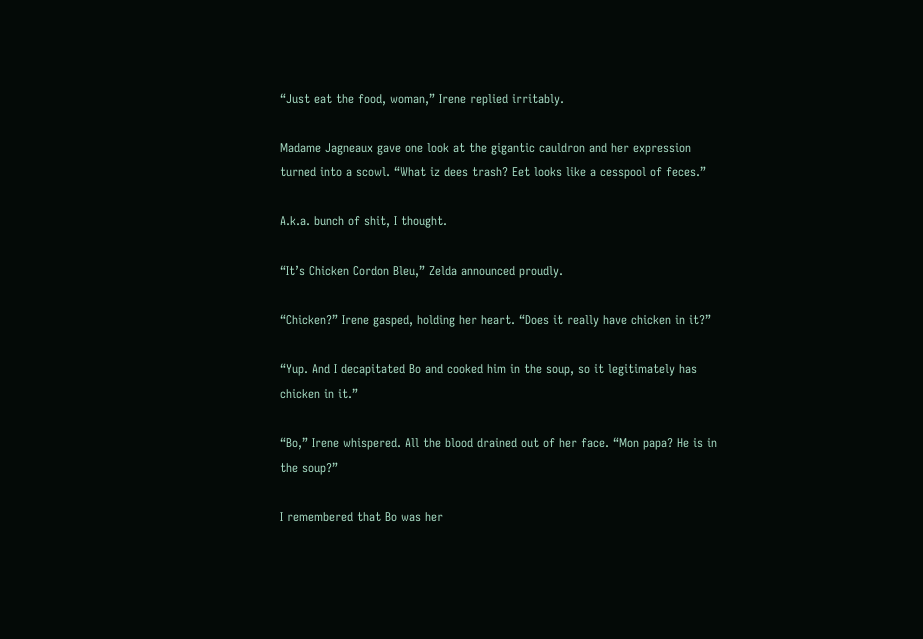“Just eat the food, woman,” Irene replied irritably.

Madame Jagneaux gave one look at the gigantic cauldron and her expression turned into a scowl. “What iz dees trash? Eet looks like a cesspool of feces.”

A.k.a. bunch of shit, I thought.

“It’s Chicken Cordon Bleu,” Zelda announced proudly.

“Chicken?” Irene gasped, holding her heart. “Does it really have chicken in it?”

“Yup. And I decapitated Bo and cooked him in the soup, so it legitimately has chicken in it.”

“Bo,” Irene whispered. All the blood drained out of her face. “Mon papa? He is in the soup?”

I remembered that Bo was her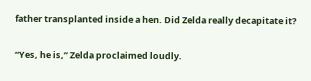father transplanted inside a hen. Did Zelda really decapitate it?

“Yes, he is,” Zelda proclaimed loudly.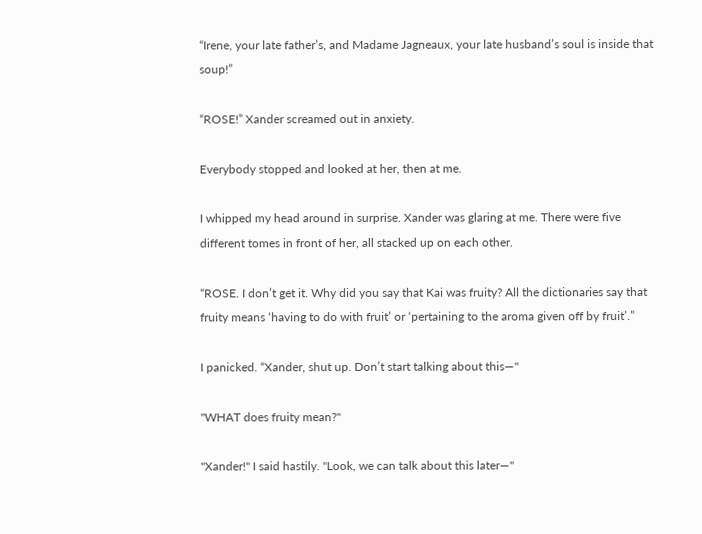“Irene, your late father’s, and Madame Jagneaux, your late husband’s soul is inside that soup!”

“ROSE!” Xander screamed out in anxiety.

Everybody stopped and looked at her, then at me.

I whipped my head around in surprise. Xander was glaring at me. There were five different tomes in front of her, all stacked up on each other.

“ROSE. I don’t get it. Why did you say that Kai was fruity? All the dictionaries say that fruity means ‘having to do with fruit’ or ‘pertaining to the aroma given off by fruit’.”

I panicked. “Xander, shut up. Don’t start talking about this—"

"WHAT does fruity mean?"

"Xander!" I said hastily. "Look, we can talk about this later—"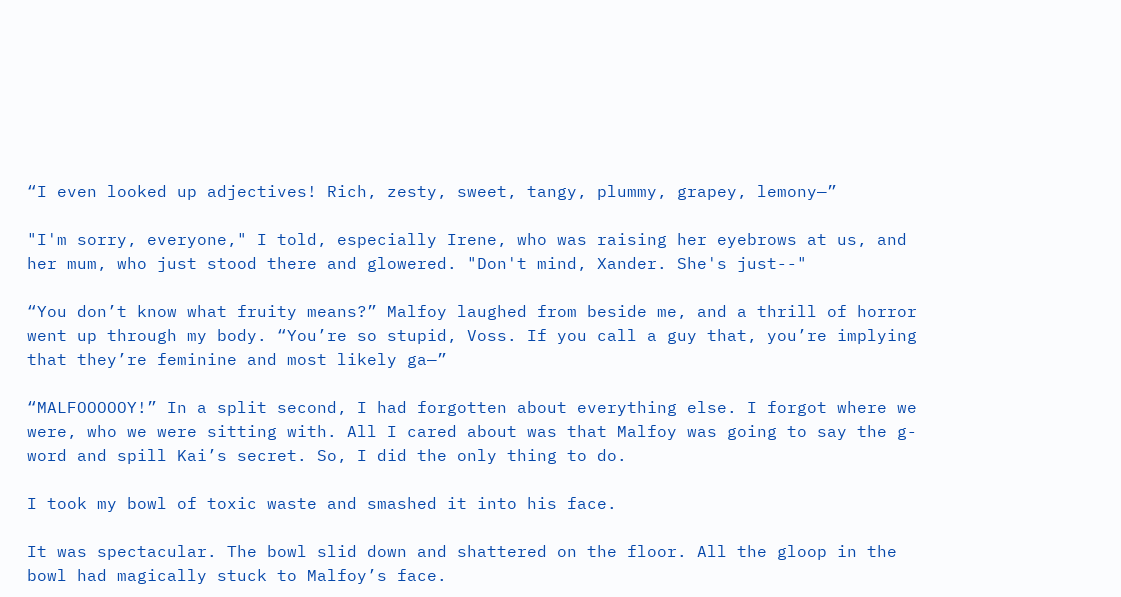“I even looked up adjectives! Rich, zesty, sweet, tangy, plummy, grapey, lemony—”

"I'm sorry, everyone," I told, especially Irene, who was raising her eyebrows at us, and her mum, who just stood there and glowered. "Don't mind, Xander. She's just--"

“You don’t know what fruity means?” Malfoy laughed from beside me, and a thrill of horror went up through my body. “You’re so stupid, Voss. If you call a guy that, you’re implying that they’re feminine and most likely ga—”

“MALFOOOOOY!” In a split second, I had forgotten about everything else. I forgot where we were, who we were sitting with. All I cared about was that Malfoy was going to say the g-word and spill Kai’s secret. So, I did the only thing to do.

I took my bowl of toxic waste and smashed it into his face.

It was spectacular. The bowl slid down and shattered on the floor. All the gloop in the bowl had magically stuck to Malfoy’s face.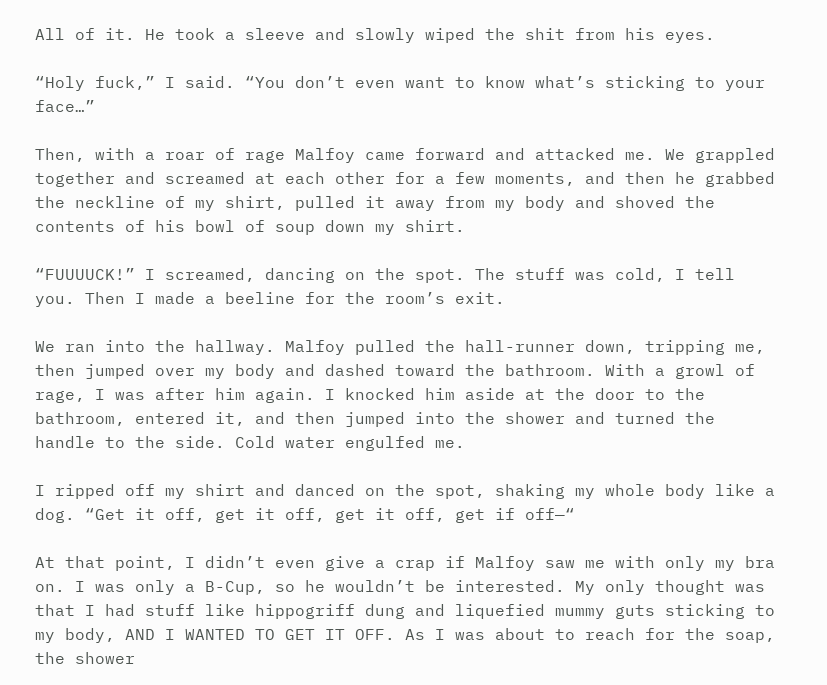All of it. He took a sleeve and slowly wiped the shit from his eyes.

“Holy fuck,” I said. “You don’t even want to know what’s sticking to your face…”

Then, with a roar of rage Malfoy came forward and attacked me. We grappled together and screamed at each other for a few moments, and then he grabbed the neckline of my shirt, pulled it away from my body and shoved the contents of his bowl of soup down my shirt.

“FUUUUCK!” I screamed, dancing on the spot. The stuff was cold, I tell you. Then I made a beeline for the room’s exit.

We ran into the hallway. Malfoy pulled the hall-runner down, tripping me, then jumped over my body and dashed toward the bathroom. With a growl of rage, I was after him again. I knocked him aside at the door to the bathroom, entered it, and then jumped into the shower and turned the handle to the side. Cold water engulfed me.

I ripped off my shirt and danced on the spot, shaking my whole body like a dog. “Get it off, get it off, get it off, get if off—“

At that point, I didn’t even give a crap if Malfoy saw me with only my bra on. I was only a B-Cup, so he wouldn’t be interested. My only thought was that I had stuff like hippogriff dung and liquefied mummy guts sticking to my body, AND I WANTED TO GET IT OFF. As I was about to reach for the soap, the shower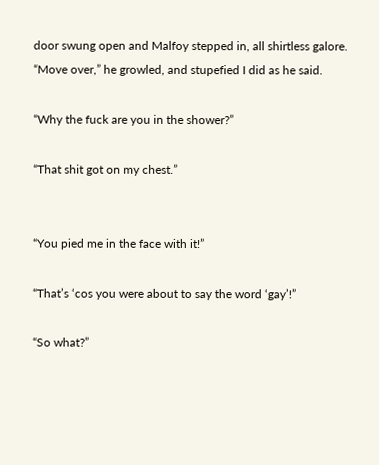door swung open and Malfoy stepped in, all shirtless galore. “Move over,” he growled, and stupefied I did as he said.

“Why the fuck are you in the shower?”

“That shit got on my chest.”


“You pied me in the face with it!”

“That’s ‘cos you were about to say the word ‘gay’!”

“So what?”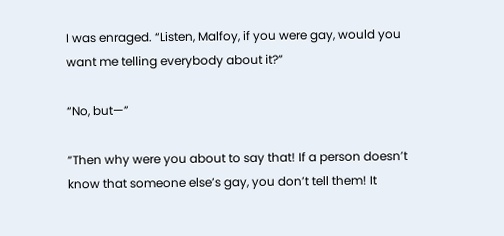I was enraged. “Listen, Malfoy, if you were gay, would you want me telling everybody about it?”

“No, but—”

“Then why were you about to say that! If a person doesn’t know that someone else’s gay, you don’t tell them! It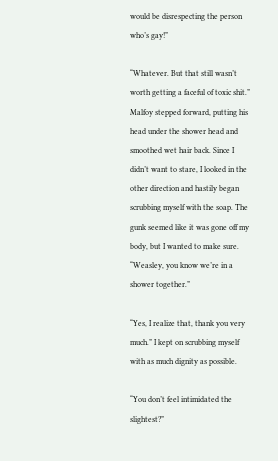would be disrespecting the person who’s gay!”

“Whatever. But that still wasn’t worth getting a faceful of toxic shit.” Malfoy stepped forward, putting his head under the shower head and smoothed wet hair back. Since I didn’t want to stare, I looked in the other direction and hastily began scrubbing myself with the soap. The gunk seemed like it was gone off my body, but I wanted to make sure. “Weasley, you know we’re in a shower together.”

“Yes, I realize that, thank you very much.” I kept on scrubbing myself with as much dignity as possible.

“You don’t feel intimidated the slightest?”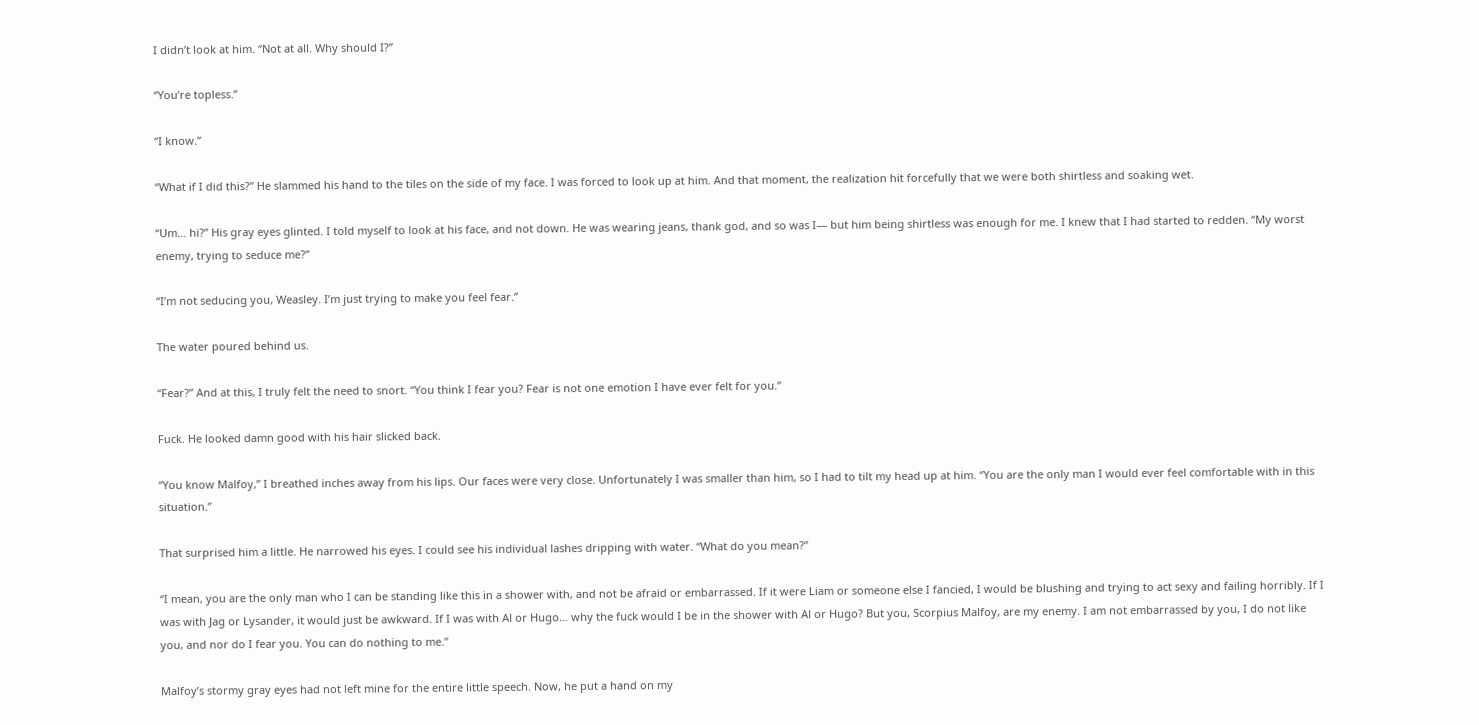I didn’t look at him. “Not at all. Why should I?”

“You’re topless.”

“I know.”

“What if I did this?” He slammed his hand to the tiles on the side of my face. I was forced to look up at him. And that moment, the realization hit forcefully that we were both shirtless and soaking wet.

“Um… hi?” His gray eyes glinted. I told myself to look at his face, and not down. He was wearing jeans, thank god, and so was I— but him being shirtless was enough for me. I knew that I had started to redden. “My worst enemy, trying to seduce me?”

“I’m not seducing you, Weasley. I’m just trying to make you feel fear.”

The water poured behind us.

“Fear?” And at this, I truly felt the need to snort. “You think I fear you? Fear is not one emotion I have ever felt for you.”

Fuck. He looked damn good with his hair slicked back.

“You know Malfoy,” I breathed inches away from his lips. Our faces were very close. Unfortunately I was smaller than him, so I had to tilt my head up at him. “You are the only man I would ever feel comfortable with in this situation.”

That surprised him a little. He narrowed his eyes. I could see his individual lashes dripping with water. “What do you mean?”

“I mean, you are the only man who I can be standing like this in a shower with, and not be afraid or embarrassed. If it were Liam or someone else I fancied, I would be blushing and trying to act sexy and failing horribly. If I was with Jag or Lysander, it would just be awkward. If I was with Al or Hugo… why the fuck would I be in the shower with Al or Hugo? But you, Scorpius Malfoy, are my enemy. I am not embarrassed by you, I do not like you, and nor do I fear you. You can do nothing to me.”

Malfoy’s stormy gray eyes had not left mine for the entire little speech. Now, he put a hand on my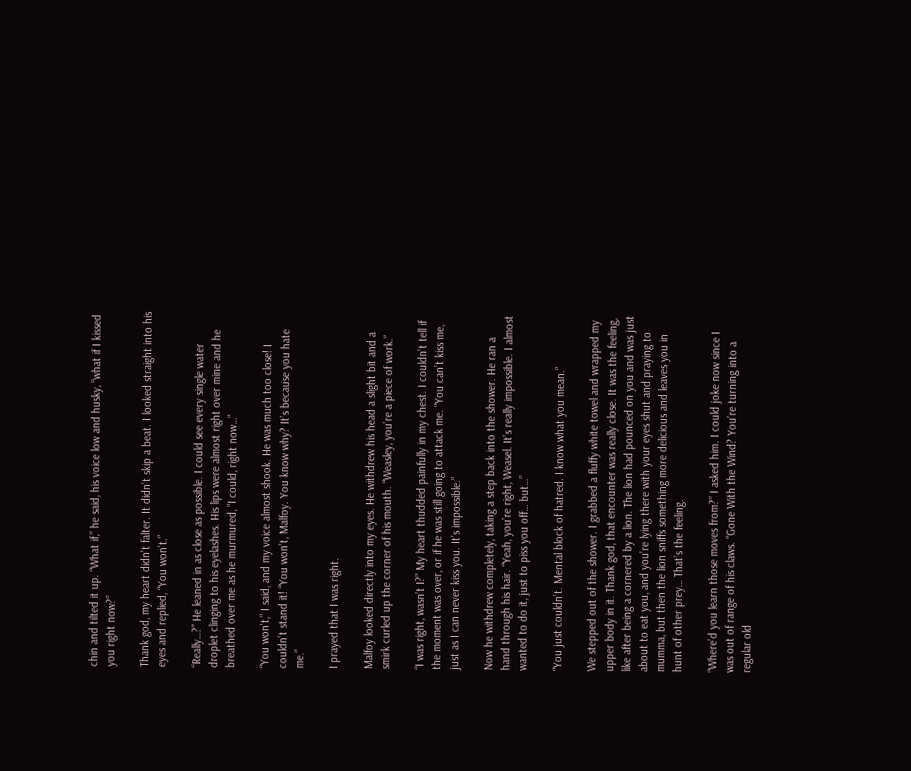chin and tilted it up. “What if,” he said, his voice low and husky, “what if I kissed you right now?”

Thank god, my heart didn’t falter. It didn’t skip a beat. I looked straight into his eyes and replied, “You won’t.”

“Really…?” He leaned in as close as possible. I could see every single water droplet clinging to his eyelashes. His lips were almost right over mine and he breathed over me as he murmured, “I could, right now…”

“You won’t,” I said, and my voice almost shook. He was much too close! I couldn’t stand it! “You won’t, Malfoy. You know why? It’s because you hate me.”

I prayed that I was right.

Malfoy looked directly into my eyes. He withdrew his head a slight bit and a smirk curled up the corner of his mouth. “Weasley, you’re a piece of work.”

“I was right, wasn’t I?” My heart thudded painfully in my chest. I couldn’t tell if the moment was over, or if he was still going to attack me. “You can’t kiss me, just as I can never kiss you. It’s impossible.”

Now he withdrew completely, taking a step back into the shower. He ran a hand through his hair. “Yeah, you’re right, Weasel. It’s really impossible. I almost wanted to do it, just to piss you off… but…”

“You just couldn’t. Mental block of hatred. I know what you mean.”

We stepped out of the shower. I grabbed a fluffy white towel and wrapped my upper body in it. Thank god, that encounter was really close. It was the feeling, like after being a cornered by a lion. The lion had pounced on you and was just about to eat you, and you’re lying there with your eyes shut and praying to mumma, but then the lion sniffs something more delicious and leaves you in hunt of other prey… That’s the feeling.

“Where’d you learn those moves from?” I asked him. I could joke now since I was out of range of his claws. “Gone With the Wind? You’re turning into a regular old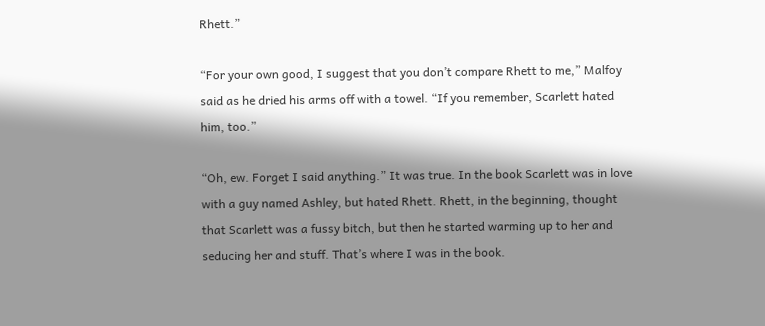Rhett.”

“For your own good, I suggest that you don’t compare Rhett to me,” Malfoy said as he dried his arms off with a towel. “If you remember, Scarlett hated him, too.”

“Oh, ew. Forget I said anything.” It was true. In the book Scarlett was in love with a guy named Ashley, but hated Rhett. Rhett, in the beginning, thought that Scarlett was a fussy bitch, but then he started warming up to her and seducing her and stuff. That’s where I was in the book.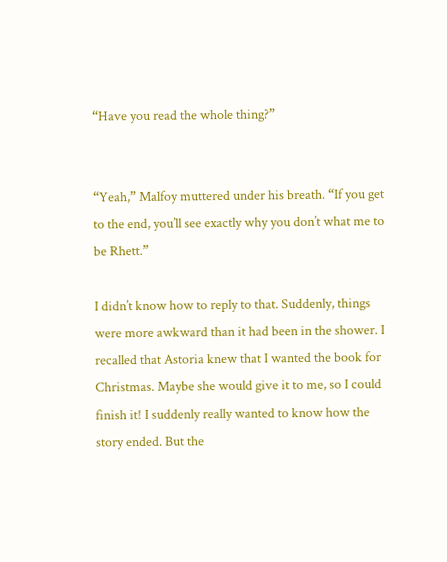“Have you read the whole thing?”


“Yeah,” Malfoy muttered under his breath. “If you get to the end, you’ll see exactly why you don’t what me to be Rhett.”

I didn’t know how to reply to that. Suddenly, things were more awkward than it had been in the shower. I recalled that Astoria knew that I wanted the book for Christmas. Maybe she would give it to me, so I could finish it! I suddenly really wanted to know how the story ended. But the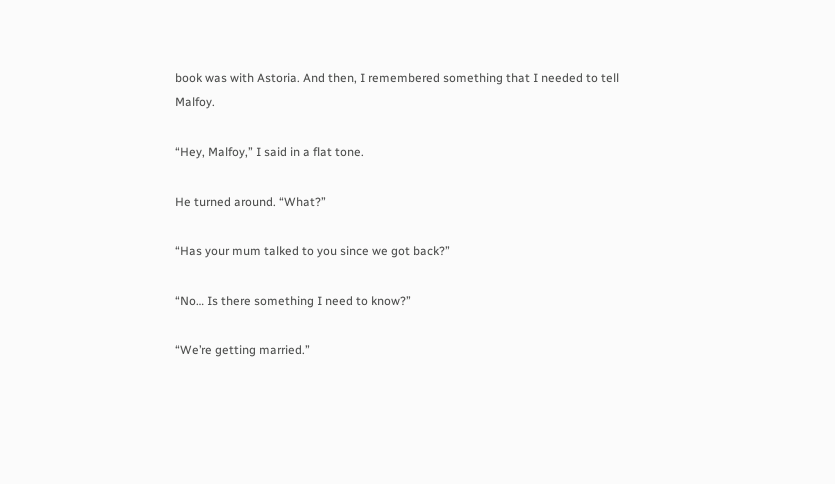book was with Astoria. And then, I remembered something that I needed to tell Malfoy.

“Hey, Malfoy,” I said in a flat tone.

He turned around. “What?”

“Has your mum talked to you since we got back?”

“No… Is there something I need to know?”

“We’re getting married.”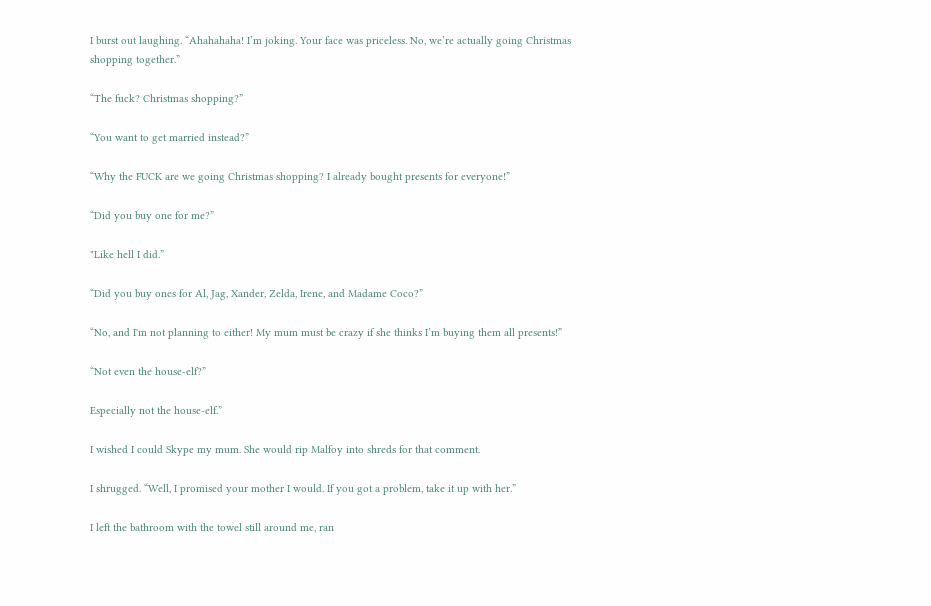I burst out laughing. “Ahahahaha! I’m joking. Your face was priceless. No, we’re actually going Christmas shopping together.”

“The fuck? Christmas shopping?”

“You want to get married instead?”

“Why the FUCK are we going Christmas shopping? I already bought presents for everyone!”

“Did you buy one for me?”

"Like hell I did.”

“Did you buy ones for Al, Jag, Xander, Zelda, Irene, and Madame Coco?”

“No, and I'm not planning to either! My mum must be crazy if she thinks I’m buying them all presents!”

“Not even the house-elf?”

Especially not the house-elf.”

I wished I could Skype my mum. She would rip Malfoy into shreds for that comment.

I shrugged. “Well, I promised your mother I would. If you got a problem, take it up with her.”

I left the bathroom with the towel still around me, ran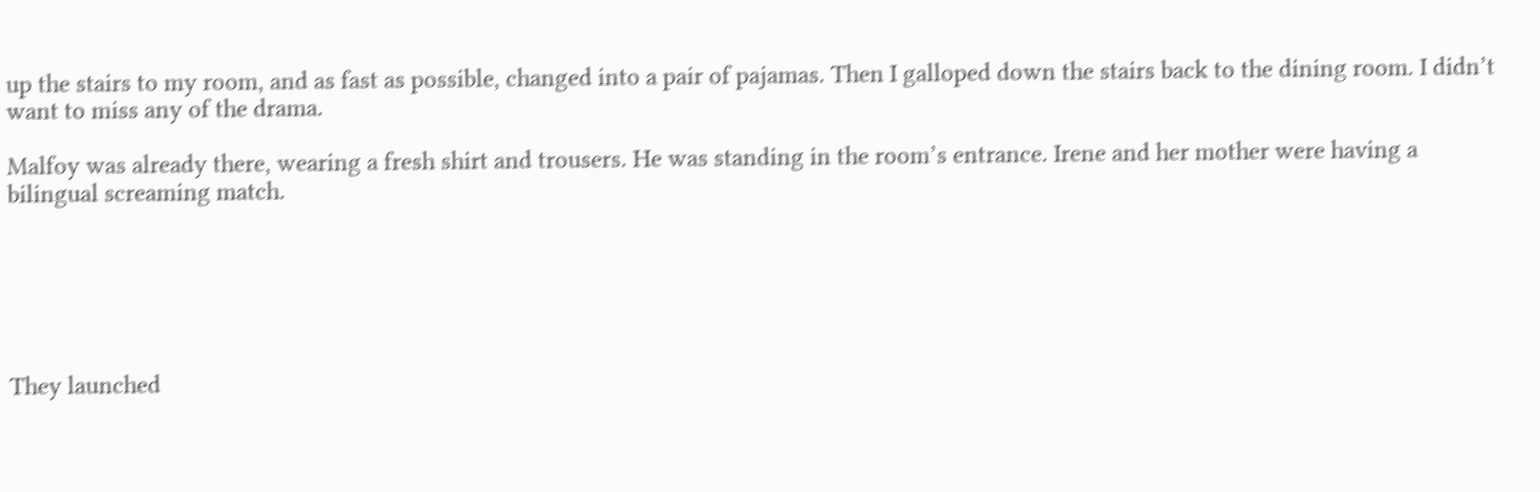up the stairs to my room, and as fast as possible, changed into a pair of pajamas. Then I galloped down the stairs back to the dining room. I didn’t want to miss any of the drama.

Malfoy was already there, wearing a fresh shirt and trousers. He was standing in the room’s entrance. Irene and her mother were having a bilingual screaming match.






They launched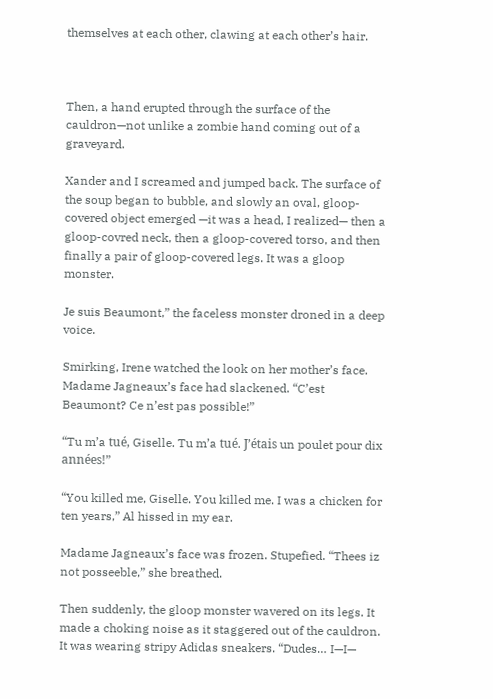themselves at each other, clawing at each other’s hair.



Then, a hand erupted through the surface of the cauldron—not unlike a zombie hand coming out of a graveyard.

Xander and I screamed and jumped back. The surface of the soup began to bubble, and slowly an oval, gloop-covered object emerged —it was a head, I realized— then a gloop-covred neck, then a gloop-covered torso, and then finally a pair of gloop-covered legs. It was a gloop monster.

Je suis Beaumont,” the faceless monster droned in a deep voice.

Smirking, Irene watched the look on her mother’s face. Madame Jagneaux’s face had slackened. “C’est Beaumont? Ce n’est pas possible!”

“Tu m’a tué, Giselle. Tu m’a tué. J’étais un poulet pour dix années!”

“You killed me, Giselle. You killed me. I was a chicken for ten years,” Al hissed in my ear.

Madame Jagneaux’s face was frozen. Stupefied. “Thees iz not posseeble,” she breathed.

Then suddenly, the gloop monster wavered on its legs. It made a choking noise as it staggered out of the cauldron. It was wearing stripy Adidas sneakers. “Dudes… I—I—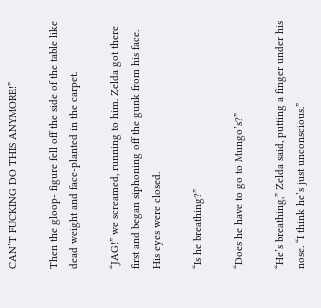CAN’T FUCKING DO THIS ANYMORE!”

Then the gloop- figure fell off the side of the table like dead weight and face-planted in the carpet.

“JAG!” we screamed, running to him. Zelda got there first and began siphoning off the gunk from his face. His eyes were closed.

“Is he breathing?”

“Does he have to go to Mungo’s?”

“He’s breathing,” Zelda said, putting a finger under his nose. “I think he’s just unconscious.”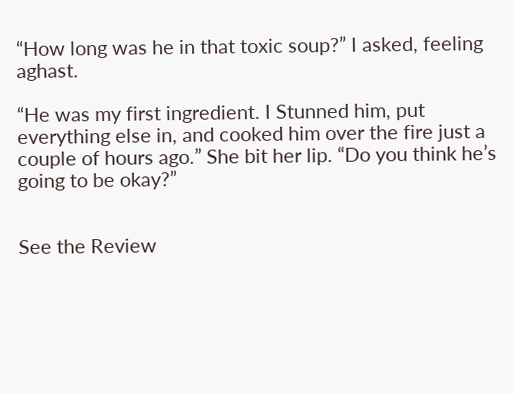“How long was he in that toxic soup?” I asked, feeling aghast.

“He was my first ingredient. I Stunned him, put everything else in, and cooked him over the fire just a couple of hours ago.” She bit her lip. “Do you think he’s going to be okay?”


See the Review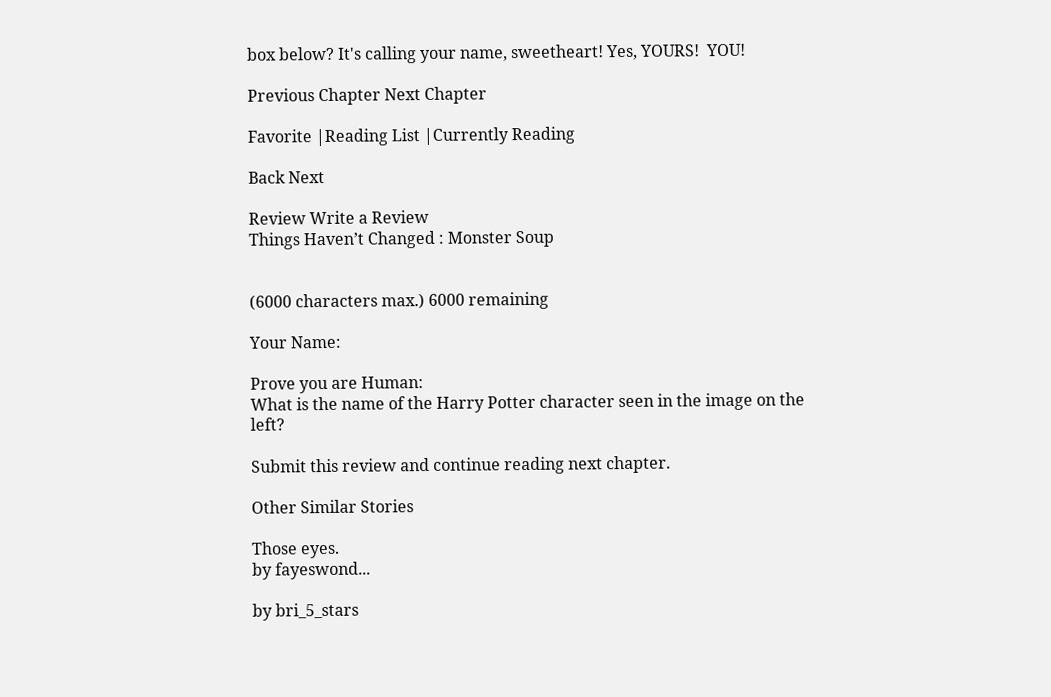box below? It's calling your name, sweetheart! Yes, YOURS!  YOU!

Previous Chapter Next Chapter

Favorite |Reading List |Currently Reading

Back Next

Review Write a Review
Things Haven’t Changed : Monster Soup


(6000 characters max.) 6000 remaining

Your Name:

Prove you are Human:
What is the name of the Harry Potter character seen in the image on the left?

Submit this review and continue reading next chapter.

Other Similar Stories

Those eyes.
by fayeswond...

by bri_5_stars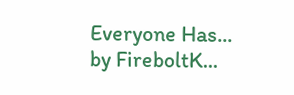Everyone Has...
by FireboltK...